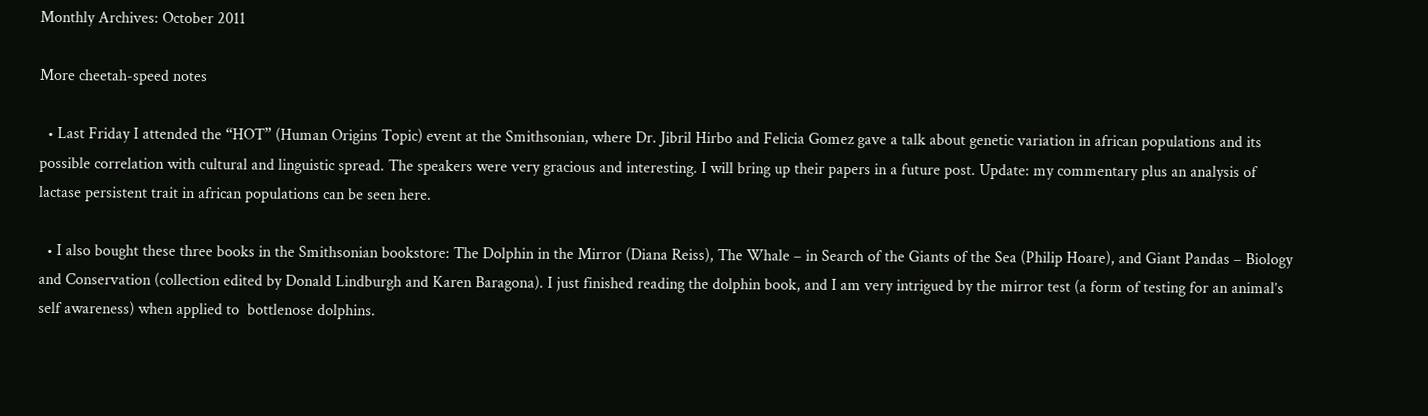Monthly Archives: October 2011

More cheetah-speed notes

  • Last Friday I attended the “HOT” (Human Origins Topic) event at the Smithsonian, where Dr. Jibril Hirbo and Felicia Gomez gave a talk about genetic variation in african populations and its possible correlation with cultural and linguistic spread. The speakers were very gracious and interesting. I will bring up their papers in a future post. Update: my commentary plus an analysis of lactase persistent trait in african populations can be seen here.

  • I also bought these three books in the Smithsonian bookstore: The Dolphin in the Mirror (Diana Reiss), The Whale – in Search of the Giants of the Sea (Philip Hoare), and Giant Pandas – Biology and Conservation (collection edited by Donald Lindburgh and Karen Baragona). I just finished reading the dolphin book, and I am very intrigued by the mirror test (a form of testing for an animal’s self awareness) when applied to  bottlenose dolphins.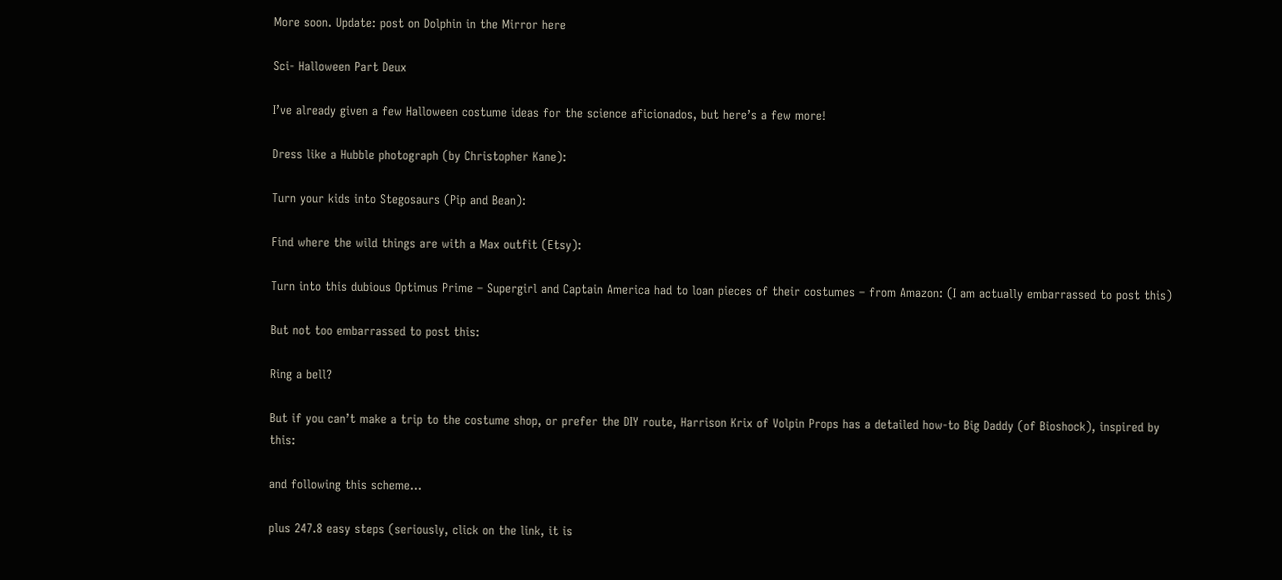More soon. Update: post on Dolphin in the Mirror here

Sci- Halloween Part Deux

I’ve already given a few Halloween costume ideas for the science aficionados, but here’s a few more!

Dress like a Hubble photograph (by Christopher Kane):

Turn your kids into Stegosaurs (Pip and Bean):

Find where the wild things are with a Max outfit (Etsy):

Turn into this dubious Optimus Prime – Supergirl and Captain America had to loan pieces of their costumes – from Amazon: (I am actually embarrassed to post this)

But not too embarrassed to post this:

Ring a bell?

But if you can’t make a trip to the costume shop, or prefer the DIY route, Harrison Krix of Volpin Props has a detailed how-to Big Daddy (of Bioshock), inspired by this:

and following this scheme…

plus 247.8 easy steps (seriously, click on the link, it is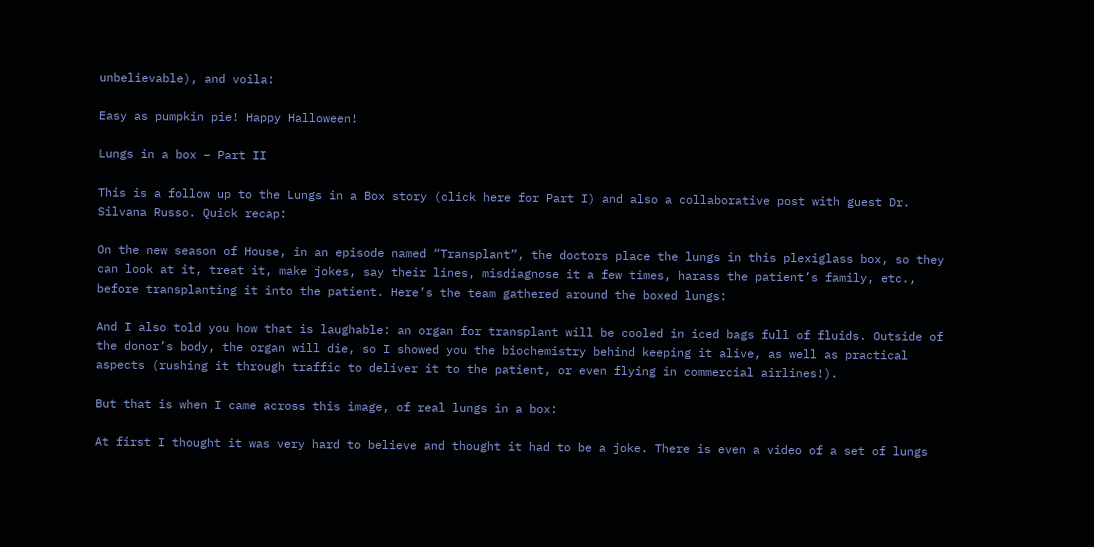unbelievable), and voila:

Easy as pumpkin pie! Happy Halloween!

Lungs in a box – Part II

This is a follow up to the Lungs in a Box story (click here for Part I) and also a collaborative post with guest Dr. Silvana Russo. Quick recap:

On the new season of House, in an episode named “Transplant”, the doctors place the lungs in this plexiglass box, so they can look at it, treat it, make jokes, say their lines, misdiagnose it a few times, harass the patient’s family, etc., before transplanting it into the patient. Here’s the team gathered around the boxed lungs:

And I also told you how that is laughable: an organ for transplant will be cooled in iced bags full of fluids. Outside of the donor’s body, the organ will die, so I showed you the biochemistry behind keeping it alive, as well as practical aspects (rushing it through traffic to deliver it to the patient, or even flying in commercial airlines!).

But that is when I came across this image, of real lungs in a box:

At first I thought it was very hard to believe and thought it had to be a joke. There is even a video of a set of lungs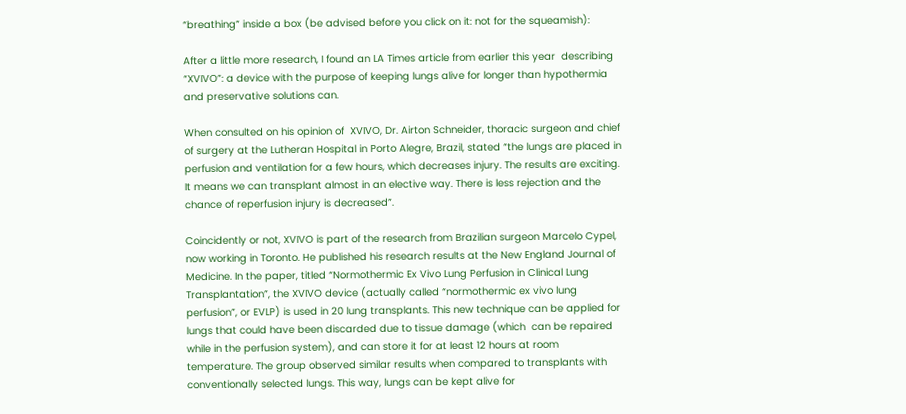“breathing” inside a box (be advised before you click on it: not for the squeamish):

After a little more research, I found an LA Times article from earlier this year  describing “XVIVO”: a device with the purpose of keeping lungs alive for longer than hypothermia and preservative solutions can.

When consulted on his opinion of  XVIVO, Dr. Airton Schneider, thoracic surgeon and chief of surgery at the Lutheran Hospital in Porto Alegre, Brazil, stated “the lungs are placed in perfusion and ventilation for a few hours, which decreases injury. The results are exciting. It means we can transplant almost in an elective way. There is less rejection and the chance of reperfusion injury is decreased”.

Coincidently or not, XVIVO is part of the research from Brazilian surgeon Marcelo Cypel, now working in Toronto. He published his research results at the New England Journal of Medicine. In the paper, titled “Normothermic Ex Vivo Lung Perfusion in Clinical Lung Transplantation”, the XVIVO device (actually called “normothermic ex vivo lung perfusion”, or EVLP) is used in 20 lung transplants. This new technique can be applied for lungs that could have been discarded due to tissue damage (which  can be repaired while in the perfusion system), and can store it for at least 12 hours at room temperature. The group observed similar results when compared to transplants with conventionally selected lungs. This way, lungs can be kept alive for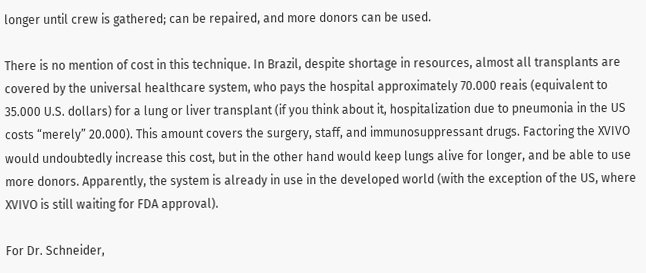longer until crew is gathered; can be repaired, and more donors can be used.

There is no mention of cost in this technique. In Brazil, despite shortage in resources, almost all transplants are covered by the universal healthcare system, who pays the hospital approximately 70.000 reais (equivalent to 35.000 U.S. dollars) for a lung or liver transplant (if you think about it, hospitalization due to pneumonia in the US costs “merely” 20.000). This amount covers the surgery, staff, and immunosuppressant drugs. Factoring the XVIVO would undoubtedly increase this cost, but in the other hand would keep lungs alive for longer, and be able to use more donors. Apparently, the system is already in use in the developed world (with the exception of the US, where XVIVO is still waiting for FDA approval).

For Dr. Schneider,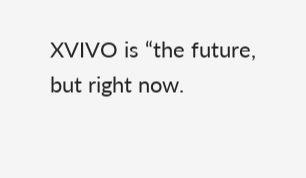XVIVO is “the future, but right now.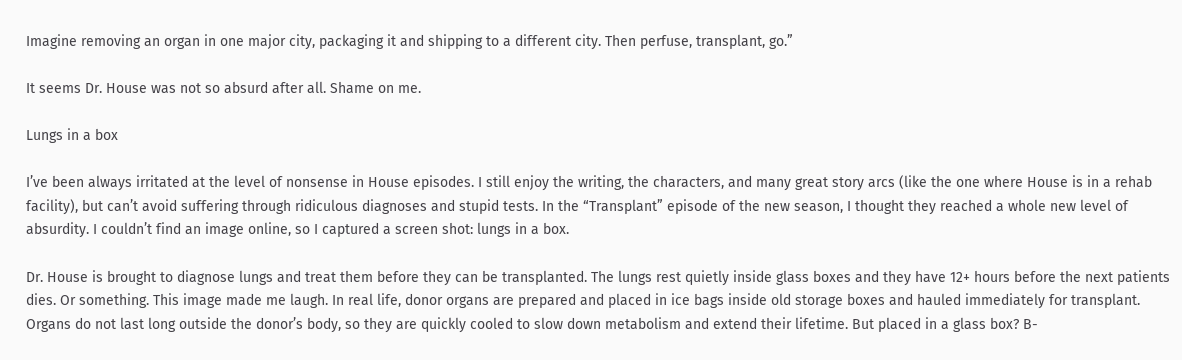Imagine removing an organ in one major city, packaging it and shipping to a different city. Then perfuse, transplant, go.”

It seems Dr. House was not so absurd after all. Shame on me.

Lungs in a box

I’ve been always irritated at the level of nonsense in House episodes. I still enjoy the writing, the characters, and many great story arcs (like the one where House is in a rehab facility), but can’t avoid suffering through ridiculous diagnoses and stupid tests. In the “Transplant” episode of the new season, I thought they reached a whole new level of absurdity. I couldn’t find an image online, so I captured a screen shot: lungs in a box.

Dr. House is brought to diagnose lungs and treat them before they can be transplanted. The lungs rest quietly inside glass boxes and they have 12+ hours before the next patients dies. Or something. This image made me laugh. In real life, donor organs are prepared and placed in ice bags inside old storage boxes and hauled immediately for transplant. Organs do not last long outside the donor’s body, so they are quickly cooled to slow down metabolism and extend their lifetime. But placed in a glass box? B-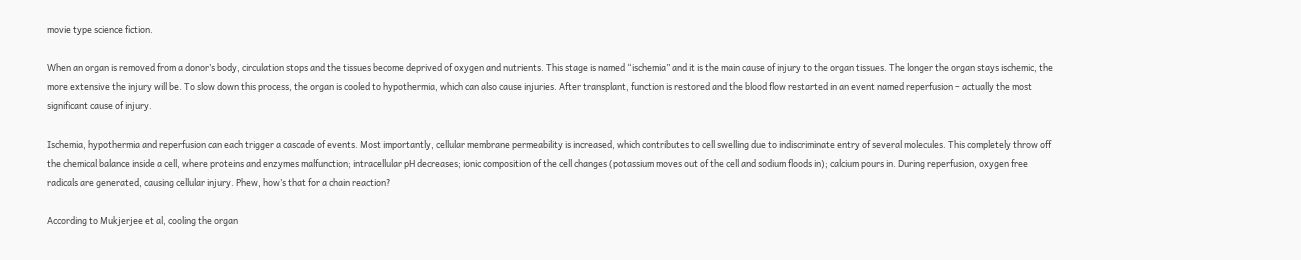movie type science fiction.

When an organ is removed from a donor’s body, circulation stops and the tissues become deprived of oxygen and nutrients. This stage is named “ischemia” and it is the main cause of injury to the organ tissues. The longer the organ stays ischemic, the more extensive the injury will be. To slow down this process, the organ is cooled to hypothermia, which can also cause injuries. After transplant, function is restored and the blood flow restarted in an event named reperfusion – actually the most significant cause of injury.

Ischemia, hypothermia and reperfusion can each trigger a cascade of events. Most importantly, cellular membrane permeability is increased, which contributes to cell swelling due to indiscriminate entry of several molecules. This completely throw off the chemical balance inside a cell, where proteins and enzymes malfunction; intracellular pH decreases; ionic composition of the cell changes (potassium moves out of the cell and sodium floods in); calcium pours in. During reperfusion, oxygen free radicals are generated, causing cellular injury. Phew, how’s that for a chain reaction?

According to Mukjerjee et al, cooling the organ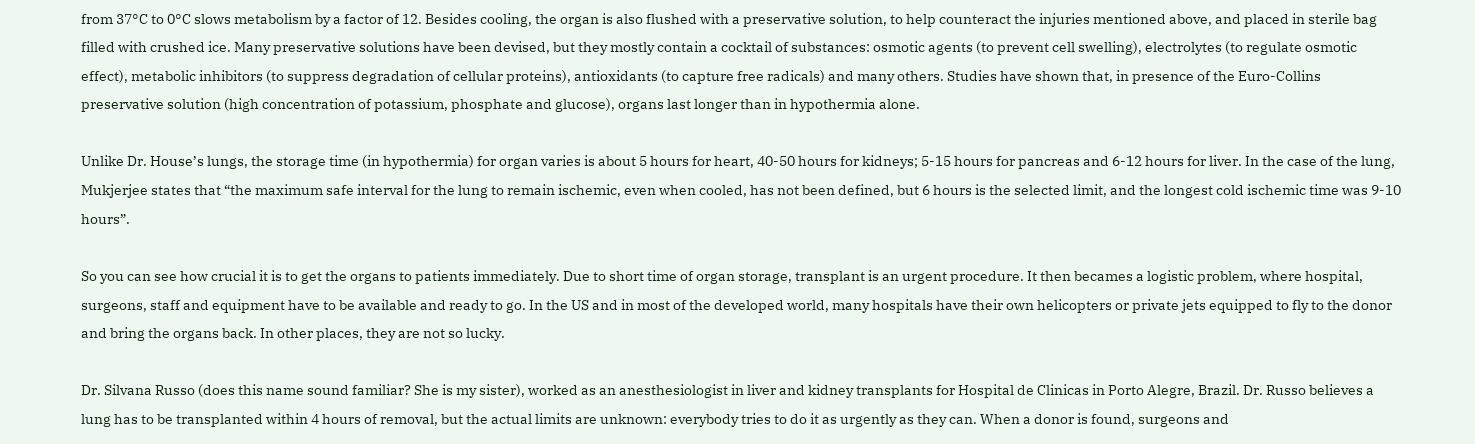from 37°C to 0°C slows metabolism by a factor of 12. Besides cooling, the organ is also flushed with a preservative solution, to help counteract the injuries mentioned above, and placed in sterile bag filled with crushed ice. Many preservative solutions have been devised, but they mostly contain a cocktail of substances: osmotic agents (to prevent cell swelling), electrolytes (to regulate osmotic effect), metabolic inhibitors (to suppress degradation of cellular proteins), antioxidants (to capture free radicals) and many others. Studies have shown that, in presence of the Euro-Collins preservative solution (high concentration of potassium, phosphate and glucose), organs last longer than in hypothermia alone.

Unlike Dr. House’s lungs, the storage time (in hypothermia) for organ varies is about 5 hours for heart, 40-50 hours for kidneys; 5-15 hours for pancreas and 6-12 hours for liver. In the case of the lung, Mukjerjee states that “the maximum safe interval for the lung to remain ischemic, even when cooled, has not been defined, but 6 hours is the selected limit, and the longest cold ischemic time was 9-10 hours”.

So you can see how crucial it is to get the organs to patients immediately. Due to short time of organ storage, transplant is an urgent procedure. It then becames a logistic problem, where hospital, surgeons, staff and equipment have to be available and ready to go. In the US and in most of the developed world, many hospitals have their own helicopters or private jets equipped to fly to the donor and bring the organs back. In other places, they are not so lucky.

Dr. Silvana Russo (does this name sound familiar? She is my sister), worked as an anesthesiologist in liver and kidney transplants for Hospital de Clinicas in Porto Alegre, Brazil. Dr. Russo believes a lung has to be transplanted within 4 hours of removal, but the actual limits are unknown: everybody tries to do it as urgently as they can. When a donor is found, surgeons and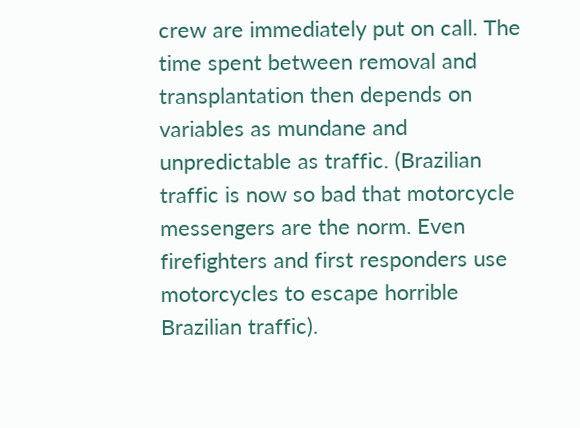crew are immediately put on call. The time spent between removal and transplantation then depends on variables as mundane and unpredictable as traffic. (Brazilian traffic is now so bad that motorcycle messengers are the norm. Even firefighters and first responders use motorcycles to escape horrible Brazilian traffic).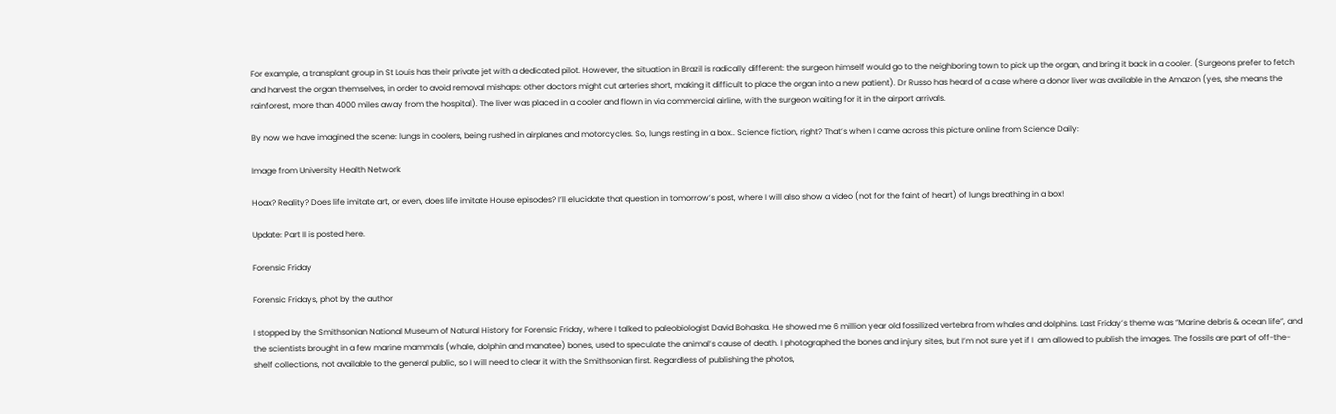For example, a transplant group in St Louis has their private jet with a dedicated pilot. However, the situation in Brazil is radically different: the surgeon himself would go to the neighboring town to pick up the organ, and bring it back in a cooler. (Surgeons prefer to fetch and harvest the organ themselves, in order to avoid removal mishaps: other doctors might cut arteries short, making it difficult to place the organ into a new patient). Dr Russo has heard of a case where a donor liver was available in the Amazon (yes, she means the rainforest, more than 4000 miles away from the hospital). The liver was placed in a cooler and flown in via commercial airline, with the surgeon waiting for it in the airport arrivals.

By now we have imagined the scene: lungs in coolers, being rushed in airplanes and motorcycles. So, lungs resting in a box.. Science fiction, right? That’s when I came across this picture online from Science Daily:

Image from University Health Network

Hoax? Reality? Does life imitate art, or even, does life imitate House episodes? I’ll elucidate that question in tomorrow’s post, where I will also show a video (not for the faint of heart) of lungs breathing in a box!

Update: Part II is posted here.

Forensic Friday

Forensic Fridays, phot by the author

I stopped by the Smithsonian National Museum of Natural History for Forensic Friday, where I talked to paleobiologist David Bohaska. He showed me 6 million year old fossilized vertebra from whales and dolphins. Last Friday’s theme was “Marine debris & ocean life”, and the scientists brought in a few marine mammals (whale, dolphin and manatee) bones, used to speculate the animal’s cause of death. I photographed the bones and injury sites, but I’m not sure yet if I  am allowed to publish the images. The fossils are part of off-the-shelf collections, not available to the general public, so I will need to clear it with the Smithsonian first. Regardless of publishing the photos,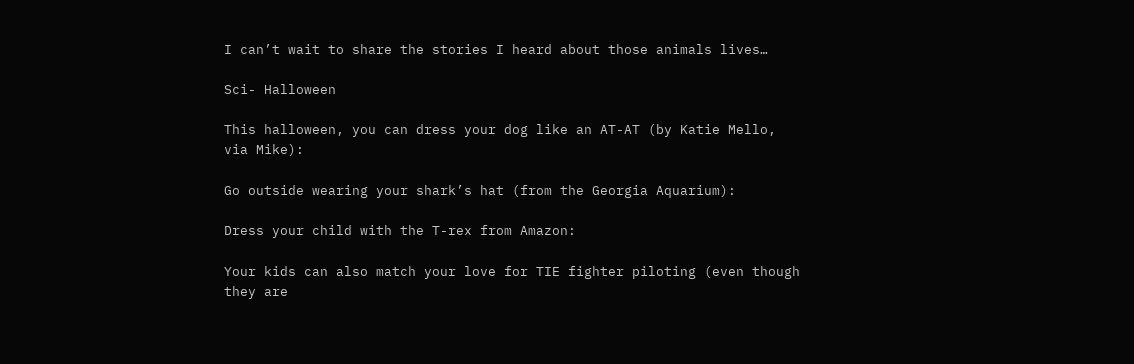I can’t wait to share the stories I heard about those animals lives…

Sci- Halloween

This halloween, you can dress your dog like an AT-AT (by Katie Mello, via Mike):

Go outside wearing your shark’s hat (from the Georgia Aquarium):

Dress your child with the T-rex from Amazon:

Your kids can also match your love for TIE fighter piloting (even though they are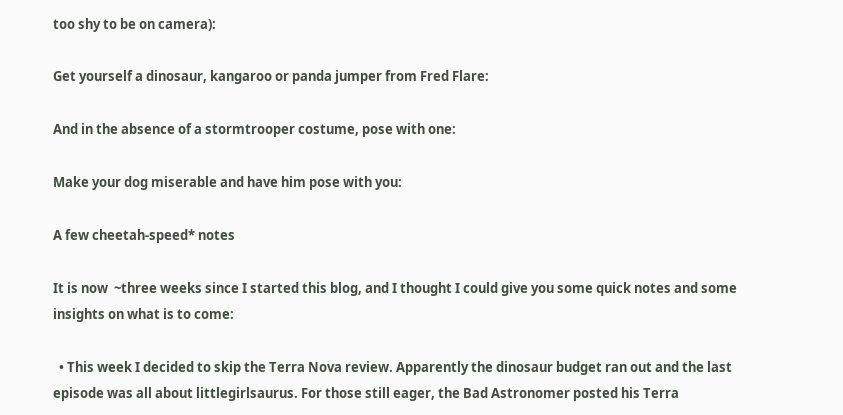too shy to be on camera):

Get yourself a dinosaur, kangaroo or panda jumper from Fred Flare:

And in the absence of a stormtrooper costume, pose with one:

Make your dog miserable and have him pose with you:

A few cheetah-speed* notes

It is now  ~three weeks since I started this blog, and I thought I could give you some quick notes and some insights on what is to come:

  • This week I decided to skip the Terra Nova review. Apparently the dinosaur budget ran out and the last episode was all about littlegirlsaurus. For those still eager, the Bad Astronomer posted his Terra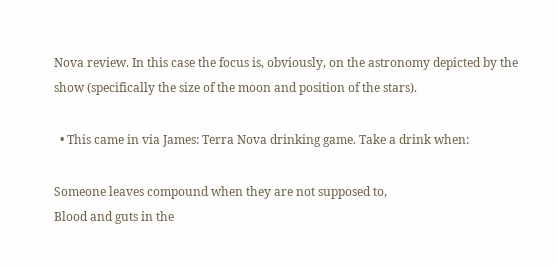Nova review. In this case the focus is, obviously, on the astronomy depicted by the show (specifically the size of the moon and position of the stars).

  • This came in via James: Terra Nova drinking game. Take a drink when:

Someone leaves compound when they are not supposed to,
Blood and guts in the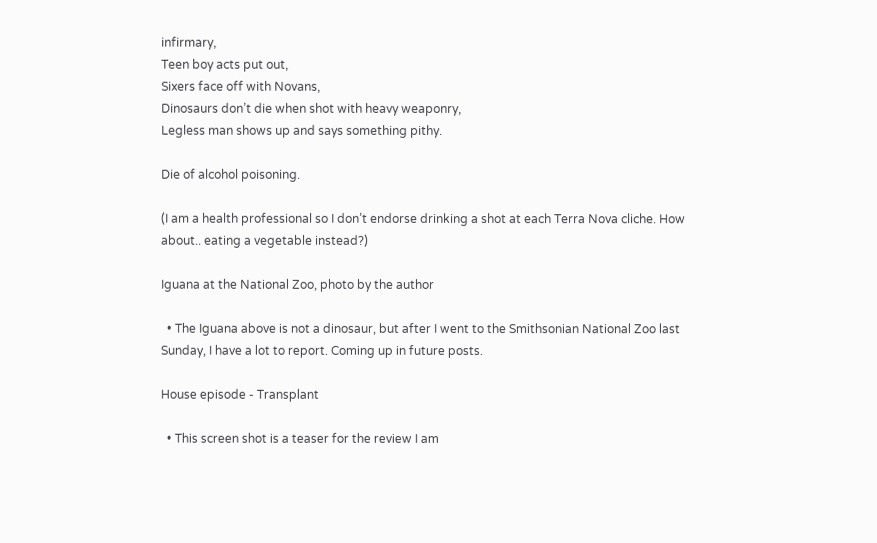infirmary,
Teen boy acts put out,
Sixers face off with Novans,
Dinosaurs don’t die when shot with heavy weaponry,
Legless man shows up and says something pithy.

Die of alcohol poisoning.

(I am a health professional so I don’t endorse drinking a shot at each Terra Nova cliche. How about.. eating a vegetable instead?)

Iguana at the National Zoo, photo by the author

  • The Iguana above is not a dinosaur, but after I went to the Smithsonian National Zoo last Sunday, I have a lot to report. Coming up in future posts.

House episode - Transplant

  • This screen shot is a teaser for the review I am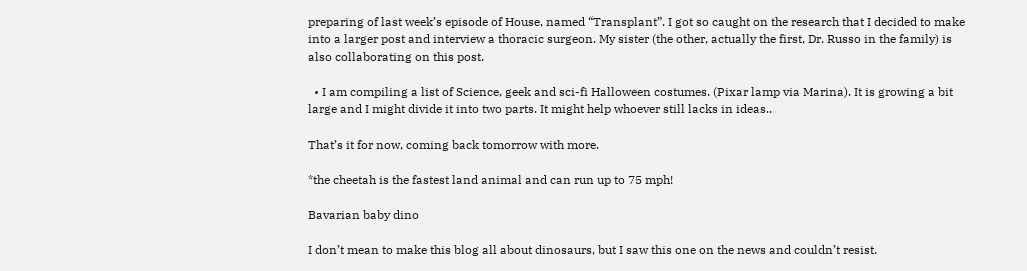preparing of last week’s episode of House, named “Transplant”. I got so caught on the research that I decided to make into a larger post and interview a thoracic surgeon. My sister (the other, actually the first, Dr. Russo in the family) is also collaborating on this post.

  • I am compiling a list of Science, geek and sci-fi Halloween costumes. (Pixar lamp via Marina). It is growing a bit large and I might divide it into two parts. It might help whoever still lacks in ideas..

That’s it for now, coming back tomorrow with more.

*the cheetah is the fastest land animal and can run up to 75 mph!

Bavarian baby dino

I don’t mean to make this blog all about dinosaurs, but I saw this one on the news and couldn’t resist.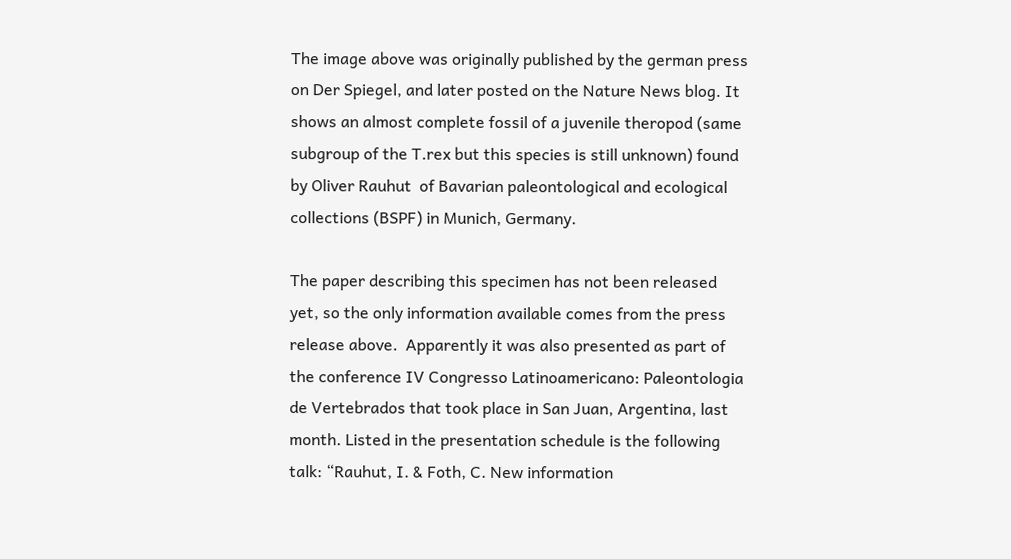The image above was originally published by the german press on Der Spiegel, and later posted on the Nature News blog. It shows an almost complete fossil of a juvenile theropod (same subgroup of the T.rex but this species is still unknown) found by Oliver Rauhut  of Bavarian paleontological and ecological collections (BSPF) in Munich, Germany.

The paper describing this specimen has not been released yet, so the only information available comes from the press release above.  Apparently it was also presented as part of the conference IV Congresso Latinoamericano: Paleontologia de Vertebrados that took place in San Juan, Argentina, last month. Listed in the presentation schedule is the following talk: “Rauhut, I. & Foth, C. New information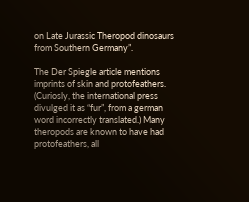on Late Jurassic Theropod dinosaurs from Southern Germany”.

The Der Spiegle article mentions imprints of skin and protofeathers. (Curiosly, the international press divulged it as “fur”, from a german word incorrectly translated.) Many theropods are known to have had protofeathers, all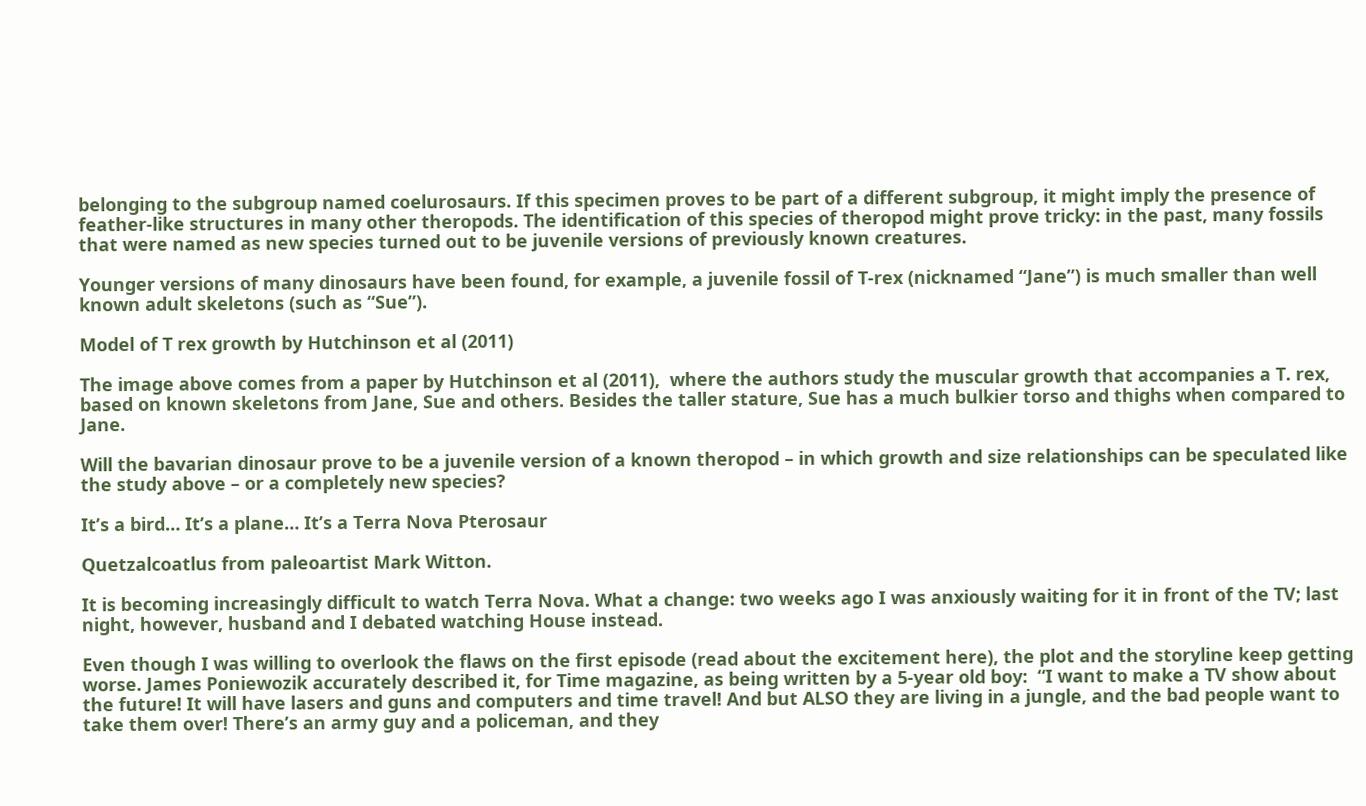belonging to the subgroup named coelurosaurs. If this specimen proves to be part of a different subgroup, it might imply the presence of feather-like structures in many other theropods. The identification of this species of theropod might prove tricky: in the past, many fossils that were named as new species turned out to be juvenile versions of previously known creatures.

Younger versions of many dinosaurs have been found, for example, a juvenile fossil of T-rex (nicknamed “Jane”) is much smaller than well known adult skeletons (such as “Sue”).

Model of T rex growth by Hutchinson et al (2011)

The image above comes from a paper by Hutchinson et al (2011),  where the authors study the muscular growth that accompanies a T. rex, based on known skeletons from Jane, Sue and others. Besides the taller stature, Sue has a much bulkier torso and thighs when compared to Jane.

Will the bavarian dinosaur prove to be a juvenile version of a known theropod – in which growth and size relationships can be speculated like the study above – or a completely new species?

It’s a bird… It’s a plane… It’s a Terra Nova Pterosaur

Quetzalcoatlus from paleoartist Mark Witton.

It is becoming increasingly difficult to watch Terra Nova. What a change: two weeks ago I was anxiously waiting for it in front of the TV; last night, however, husband and I debated watching House instead.

Even though I was willing to overlook the flaws on the first episode (read about the excitement here), the plot and the storyline keep getting worse. James Poniewozik accurately described it, for Time magazine, as being written by a 5-year old boy:  “I want to make a TV show about the future! It will have lasers and guns and computers and time travel! And but ALSO they are living in a jungle, and the bad people want to take them over! There’s an army guy and a policeman, and they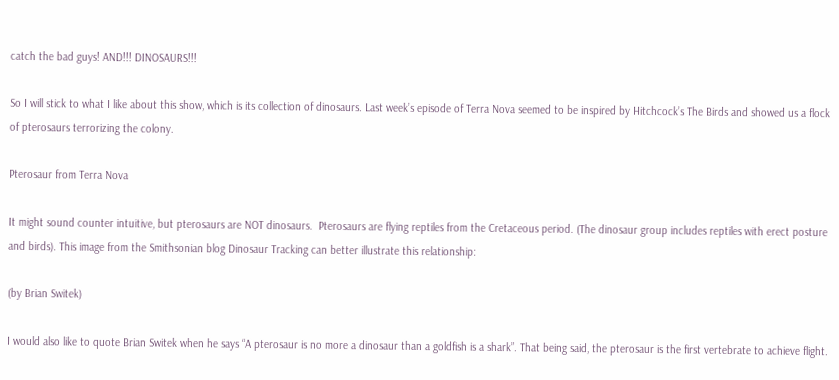catch the bad guys! AND!!! DINOSAURS!!!

So I will stick to what I like about this show, which is its collection of dinosaurs. Last week’s episode of Terra Nova seemed to be inspired by Hitchcock’s The Birds and showed us a flock of pterosaurs terrorizing the colony.

Pterosaur from Terra Nova

It might sound counter intuitive, but pterosaurs are NOT dinosaurs.  Pterosaurs are flying reptiles from the Cretaceous period. (The dinosaur group includes reptiles with erect posture and birds). This image from the Smithsonian blog Dinosaur Tracking can better illustrate this relationship:

(by Brian Switek)

I would also like to quote Brian Switek when he says “A pterosaur is no more a dinosaur than a goldfish is a shark”. That being said, the pterosaur is the first vertebrate to achieve flight.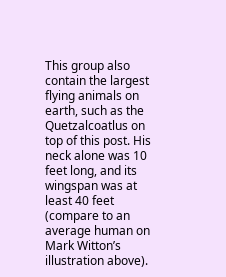This group also contain the largest flying animals on earth, such as the Quetzalcoatlus on top of this post. His neck alone was 10 feet long, and its wingspan was at least 40 feet (compare to an average human on Mark Witton’s illustration above).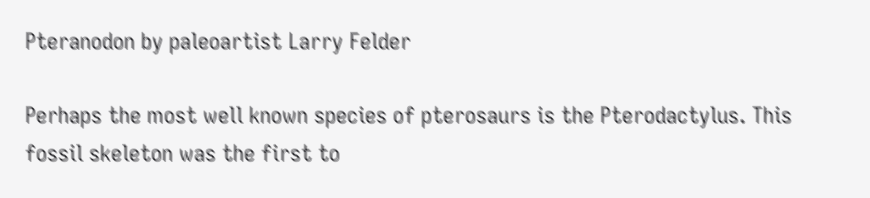Pteranodon by paleoartist Larry Felder

Perhaps the most well known species of pterosaurs is the Pterodactylus. This fossil skeleton was the first to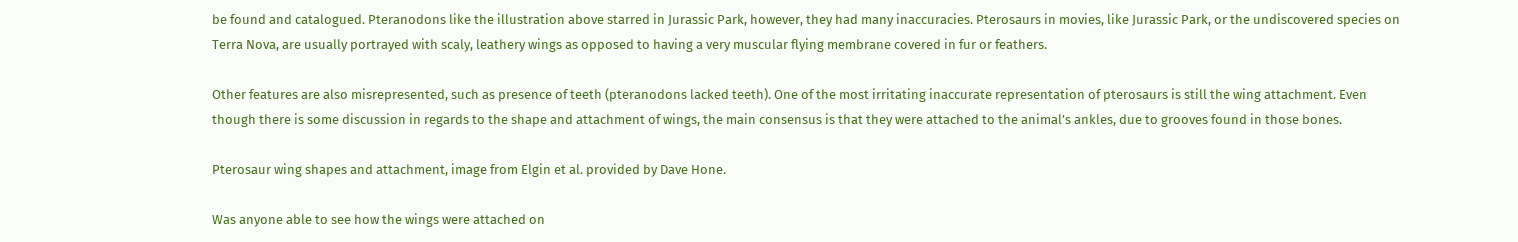be found and catalogued. Pteranodons like the illustration above starred in Jurassic Park, however, they had many inaccuracies. Pterosaurs in movies, like Jurassic Park, or the undiscovered species on Terra Nova, are usually portrayed with scaly, leathery wings as opposed to having a very muscular flying membrane covered in fur or feathers.

Other features are also misrepresented, such as presence of teeth (pteranodons lacked teeth). One of the most irritating inaccurate representation of pterosaurs is still the wing attachment. Even though there is some discussion in regards to the shape and attachment of wings, the main consensus is that they were attached to the animal’s ankles, due to grooves found in those bones.

Pterosaur wing shapes and attachment, image from Elgin et al. provided by Dave Hone.

Was anyone able to see how the wings were attached on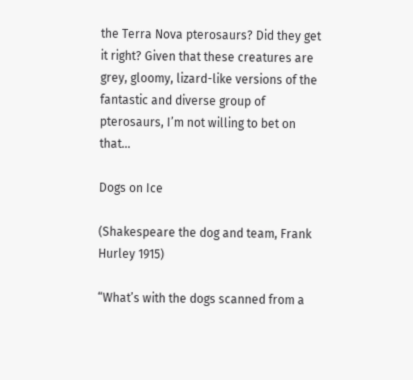the Terra Nova pterosaurs? Did they get it right? Given that these creatures are grey, gloomy, lizard-like versions of the fantastic and diverse group of pterosaurs, I’m not willing to bet on that…

Dogs on Ice

(Shakespeare the dog and team, Frank Hurley 1915)

“What’s with the dogs scanned from a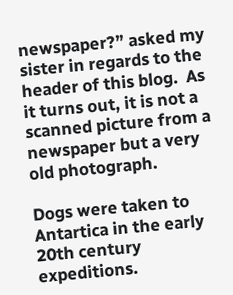newspaper?” asked my sister in regards to the header of this blog.  As it turns out, it is not a scanned picture from a newspaper but a very old photograph.

Dogs were taken to Antartica in the early 20th century expeditions.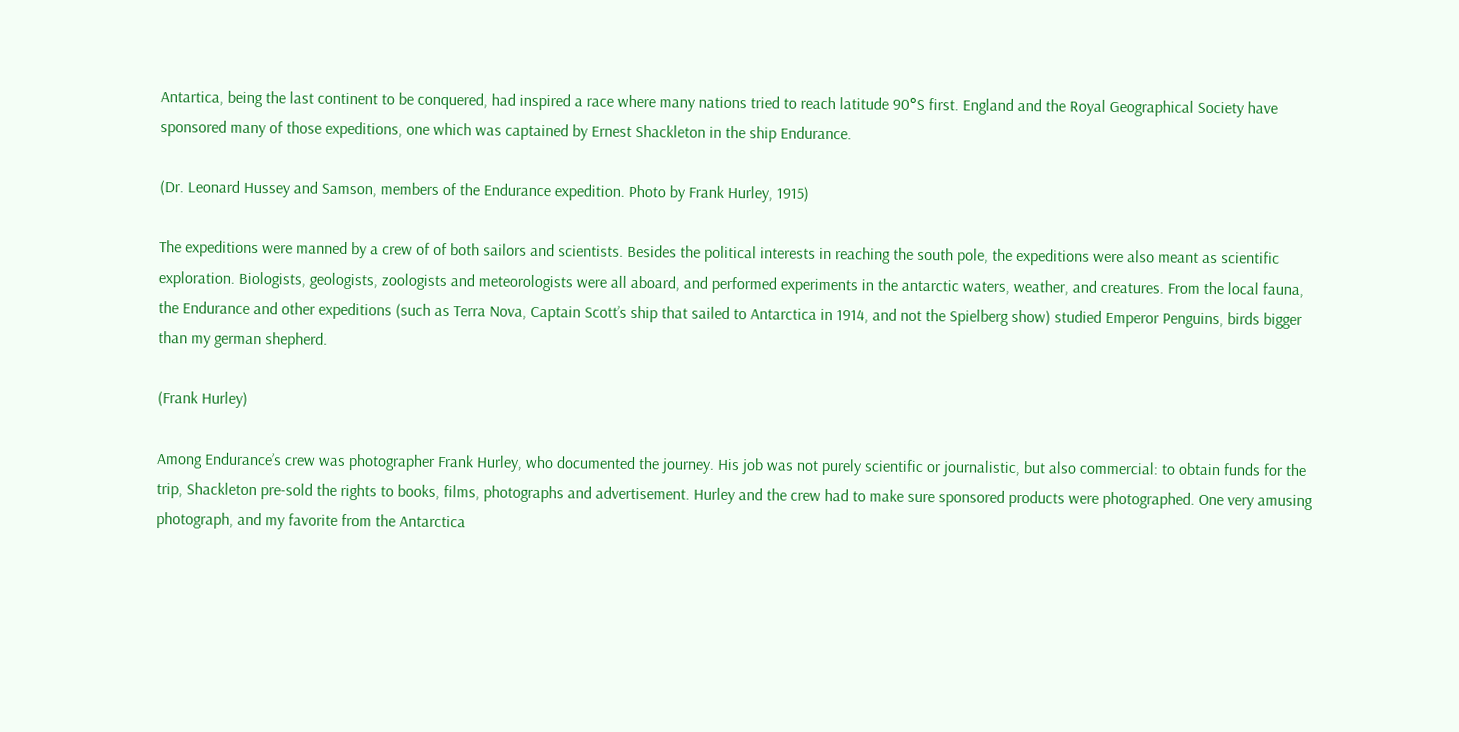Antartica, being the last continent to be conquered, had inspired a race where many nations tried to reach latitude 90°S first. England and the Royal Geographical Society have sponsored many of those expeditions, one which was captained by Ernest Shackleton in the ship Endurance.

(Dr. Leonard Hussey and Samson, members of the Endurance expedition. Photo by Frank Hurley, 1915)

The expeditions were manned by a crew of of both sailors and scientists. Besides the political interests in reaching the south pole, the expeditions were also meant as scientific exploration. Biologists, geologists, zoologists and meteorologists were all aboard, and performed experiments in the antarctic waters, weather, and creatures. From the local fauna, the Endurance and other expeditions (such as Terra Nova, Captain Scott’s ship that sailed to Antarctica in 1914, and not the Spielberg show) studied Emperor Penguins, birds bigger than my german shepherd.

(Frank Hurley)

Among Endurance’s crew was photographer Frank Hurley, who documented the journey. His job was not purely scientific or journalistic, but also commercial: to obtain funds for the trip, Shackleton pre-sold the rights to books, films, photographs and advertisement. Hurley and the crew had to make sure sponsored products were photographed. One very amusing photograph, and my favorite from the Antarctica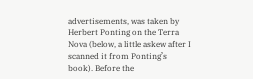advertisements, was taken by Herbert Ponting on the Terra Nova (below, a little askew after I scanned it from Ponting’s book). Before the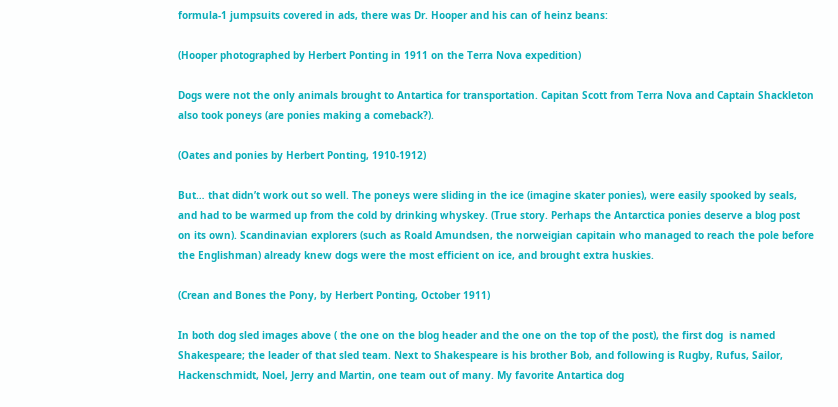formula-1 jumpsuits covered in ads, there was Dr. Hooper and his can of heinz beans:

(Hooper photographed by Herbert Ponting in 1911 on the Terra Nova expedition)

Dogs were not the only animals brought to Antartica for transportation. Capitan Scott from Terra Nova and Captain Shackleton also took poneys (are ponies making a comeback?).

(Oates and ponies by Herbert Ponting, 1910-1912)

But… that didn’t work out so well. The poneys were sliding in the ice (imagine skater ponies), were easily spooked by seals, and had to be warmed up from the cold by drinking whyskey. (True story. Perhaps the Antarctica ponies deserve a blog post on its own). Scandinavian explorers (such as Roald Amundsen, the norweigian capitain who managed to reach the pole before the Englishman) already knew dogs were the most efficient on ice, and brought extra huskies.

(Crean and Bones the Pony, by Herbert Ponting, October 1911)

In both dog sled images above ( the one on the blog header and the one on the top of the post), the first dog  is named Shakespeare; the leader of that sled team. Next to Shakespeare is his brother Bob, and following is Rugby, Rufus, Sailor, Hackenschmidt, Noel, Jerry and Martin, one team out of many. My favorite Antartica dog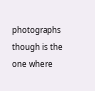photographs though is the one where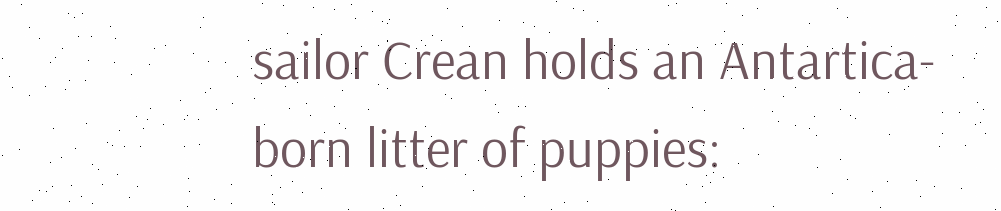sailor Crean holds an Antartica-born litter of puppies: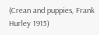(Crean and puppies, Frank Hurley 1915)